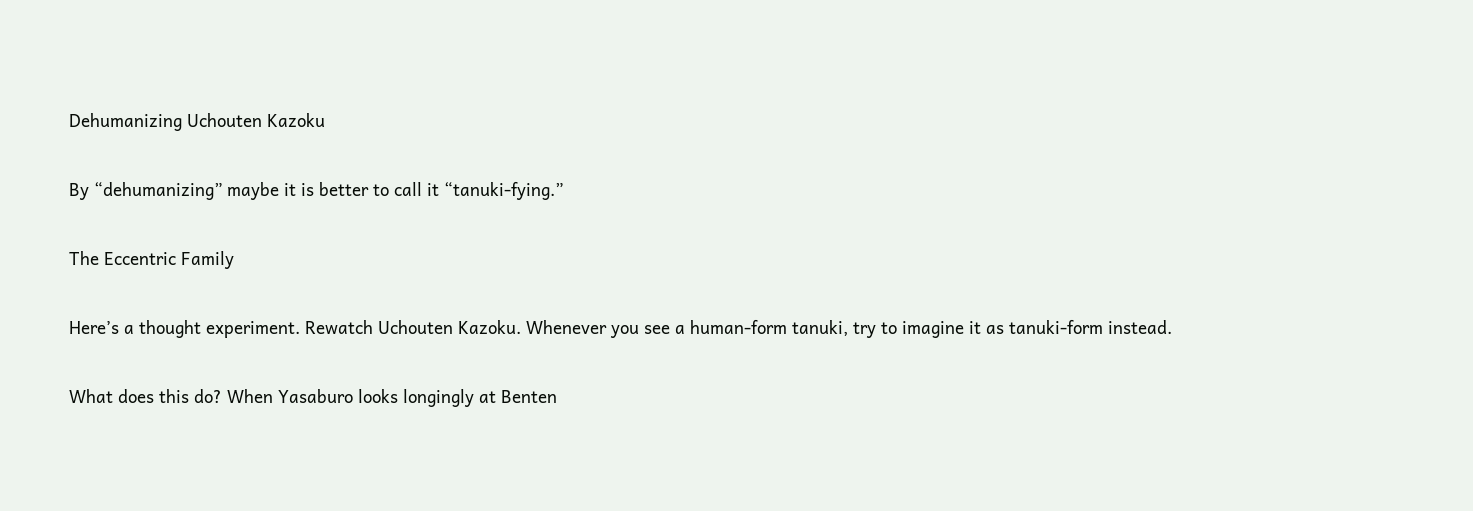Dehumanizing Uchouten Kazoku

By “dehumanizing” maybe it is better to call it “tanuki-fying.”

The Eccentric Family

Here’s a thought experiment. Rewatch Uchouten Kazoku. Whenever you see a human-form tanuki, try to imagine it as tanuki-form instead.

What does this do? When Yasaburo looks longingly at Benten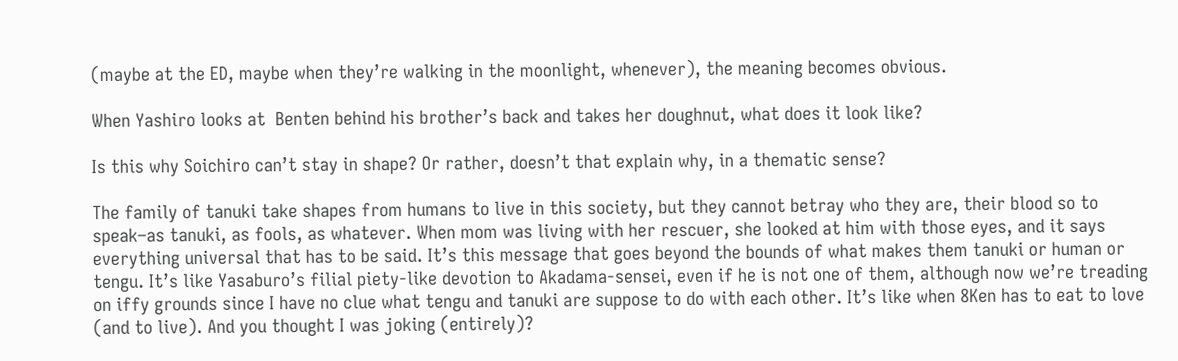(maybe at the ED, maybe when they’re walking in the moonlight, whenever), the meaning becomes obvious.

When Yashiro looks at  Benten behind his brother’s back and takes her doughnut, what does it look like?

Is this why Soichiro can’t stay in shape? Or rather, doesn’t that explain why, in a thematic sense?

The family of tanuki take shapes from humans to live in this society, but they cannot betray who they are, their blood so to speak–as tanuki, as fools, as whatever. When mom was living with her rescuer, she looked at him with those eyes, and it says everything universal that has to be said. It’s this message that goes beyond the bounds of what makes them tanuki or human or tengu. It’s like Yasaburo’s filial piety-like devotion to Akadama-sensei, even if he is not one of them, although now we’re treading on iffy grounds since I have no clue what tengu and tanuki are suppose to do with each other. It’s like when 8Ken has to eat to love (and to live). And you thought I was joking (entirely)?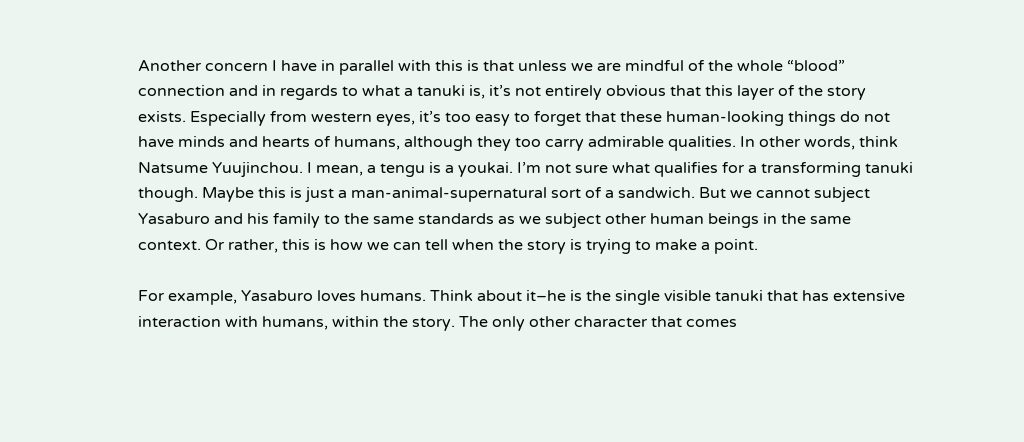Another concern I have in parallel with this is that unless we are mindful of the whole “blood” connection and in regards to what a tanuki is, it’s not entirely obvious that this layer of the story exists. Especially from western eyes, it’s too easy to forget that these human-looking things do not have minds and hearts of humans, although they too carry admirable qualities. In other words, think Natsume Yuujinchou. I mean, a tengu is a youkai. I’m not sure what qualifies for a transforming tanuki though. Maybe this is just a man-animal-supernatural sort of a sandwich. But we cannot subject Yasaburo and his family to the same standards as we subject other human beings in the same context. Or rather, this is how we can tell when the story is trying to make a point.

For example, Yasaburo loves humans. Think about it–he is the single visible tanuki that has extensive interaction with humans, within the story. The only other character that comes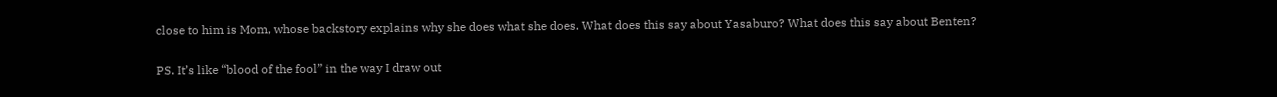close to him is Mom, whose backstory explains why she does what she does. What does this say about Yasaburo? What does this say about Benten?

PS. It’s like “blood of the fool” in the way I draw out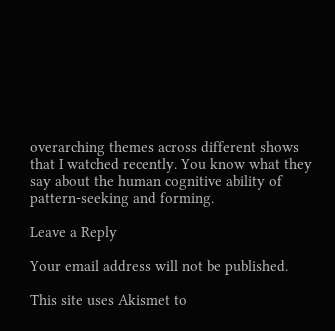overarching themes across different shows that I watched recently. You know what they say about the human cognitive ability of pattern-seeking and forming.

Leave a Reply

Your email address will not be published.

This site uses Akismet to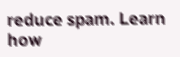reduce spam. Learn how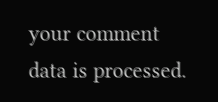your comment data is processed.